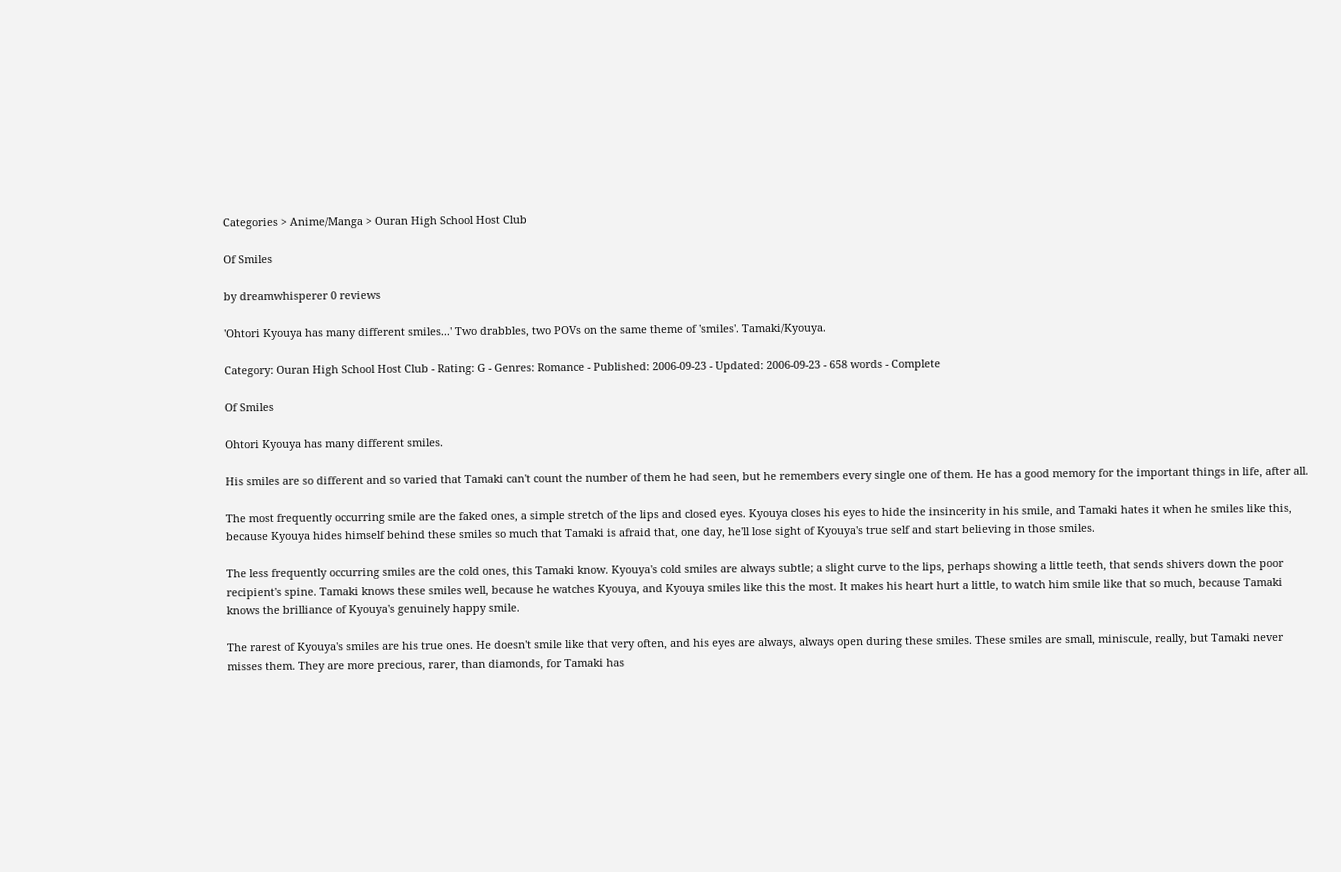Categories > Anime/Manga > Ouran High School Host Club

Of Smiles

by dreamwhisperer 0 reviews

'Ohtori Kyouya has many different smiles...' Two drabbles, two POVs on the same theme of 'smiles'. Tamaki/Kyouya.

Category: Ouran High School Host Club - Rating: G - Genres: Romance - Published: 2006-09-23 - Updated: 2006-09-23 - 658 words - Complete

Of Smiles

Ohtori Kyouya has many different smiles.

His smiles are so different and so varied that Tamaki can't count the number of them he had seen, but he remembers every single one of them. He has a good memory for the important things in life, after all.

The most frequently occurring smile are the faked ones, a simple stretch of the lips and closed eyes. Kyouya closes his eyes to hide the insincerity in his smile, and Tamaki hates it when he smiles like this, because Kyouya hides himself behind these smiles so much that Tamaki is afraid that, one day, he'll lose sight of Kyouya's true self and start believing in those smiles.

The less frequently occurring smiles are the cold ones, this Tamaki know. Kyouya's cold smiles are always subtle; a slight curve to the lips, perhaps showing a little teeth, that sends shivers down the poor recipient's spine. Tamaki knows these smiles well, because he watches Kyouya, and Kyouya smiles like this the most. It makes his heart hurt a little, to watch him smile like that so much, because Tamaki knows the brilliance of Kyouya's genuinely happy smile.

The rarest of Kyouya's smiles are his true ones. He doesn't smile like that very often, and his eyes are always, always open during these smiles. These smiles are small, miniscule, really, but Tamaki never misses them. They are more precious, rarer, than diamonds, for Tamaki has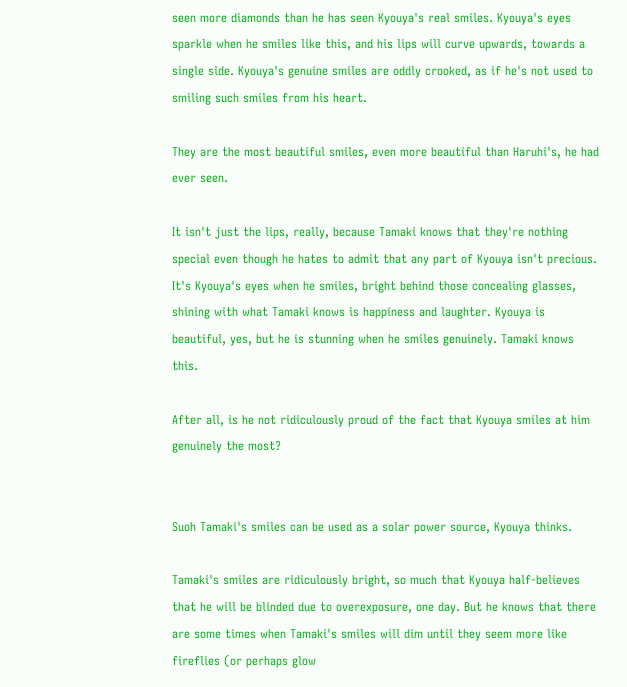seen more diamonds than he has seen Kyouya's real smiles. Kyouya's eyes sparkle when he smiles like this, and his lips will curve upwards, towards a single side. Kyouya's genuine smiles are oddly crooked, as if he's not used to smiling such smiles from his heart.

They are the most beautiful smiles, even more beautiful than Haruhi's, he had ever seen.

It isn't just the lips, really, because Tamaki knows that they're nothing special even though he hates to admit that any part of Kyouya isn't precious. It's Kyouya's eyes when he smiles, bright behind those concealing glasses, shining with what Tamaki knows is happiness and laughter. Kyouya is beautiful, yes, but he is stunning when he smiles genuinely. Tamaki knows this.

After all, is he not ridiculously proud of the fact that Kyouya smiles at him genuinely the most?


Suoh Tamaki's smiles can be used as a solar power source, Kyouya thinks.

Tamaki's smiles are ridiculously bright, so much that Kyouya half-believes that he will be blinded due to overexposure, one day. But he knows that there are some times when Tamaki's smiles will dim until they seem more like fireflies (or perhaps glow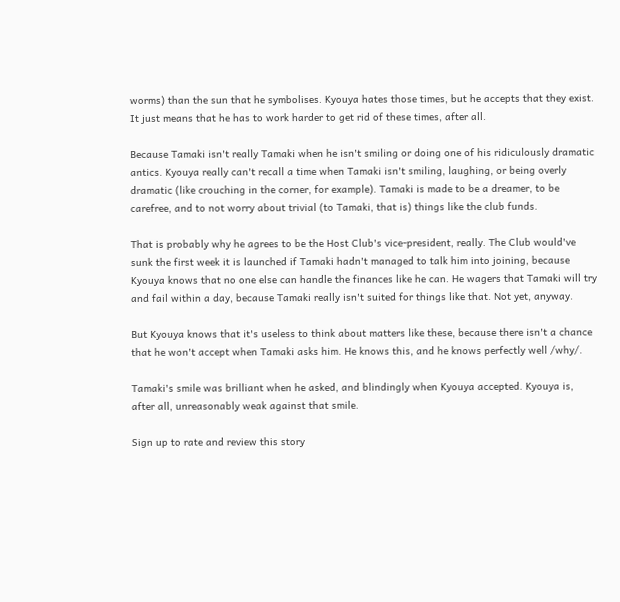worms) than the sun that he symbolises. Kyouya hates those times, but he accepts that they exist. It just means that he has to work harder to get rid of these times, after all.

Because Tamaki isn't really Tamaki when he isn't smiling or doing one of his ridiculously dramatic antics. Kyouya really can't recall a time when Tamaki isn't smiling, laughing, or being overly dramatic (like crouching in the corner, for example). Tamaki is made to be a dreamer, to be carefree, and to not worry about trivial (to Tamaki, that is) things like the club funds.

That is probably why he agrees to be the Host Club's vice-president, really. The Club would've sunk the first week it is launched if Tamaki hadn't managed to talk him into joining, because Kyouya knows that no one else can handle the finances like he can. He wagers that Tamaki will try and fail within a day, because Tamaki really isn't suited for things like that. Not yet, anyway.

But Kyouya knows that it's useless to think about matters like these, because there isn't a chance that he won't accept when Tamaki asks him. He knows this, and he knows perfectly well /why/.

Tamaki's smile was brilliant when he asked, and blindingly when Kyouya accepted. Kyouya is, after all, unreasonably weak against that smile.

Sign up to rate and review this story